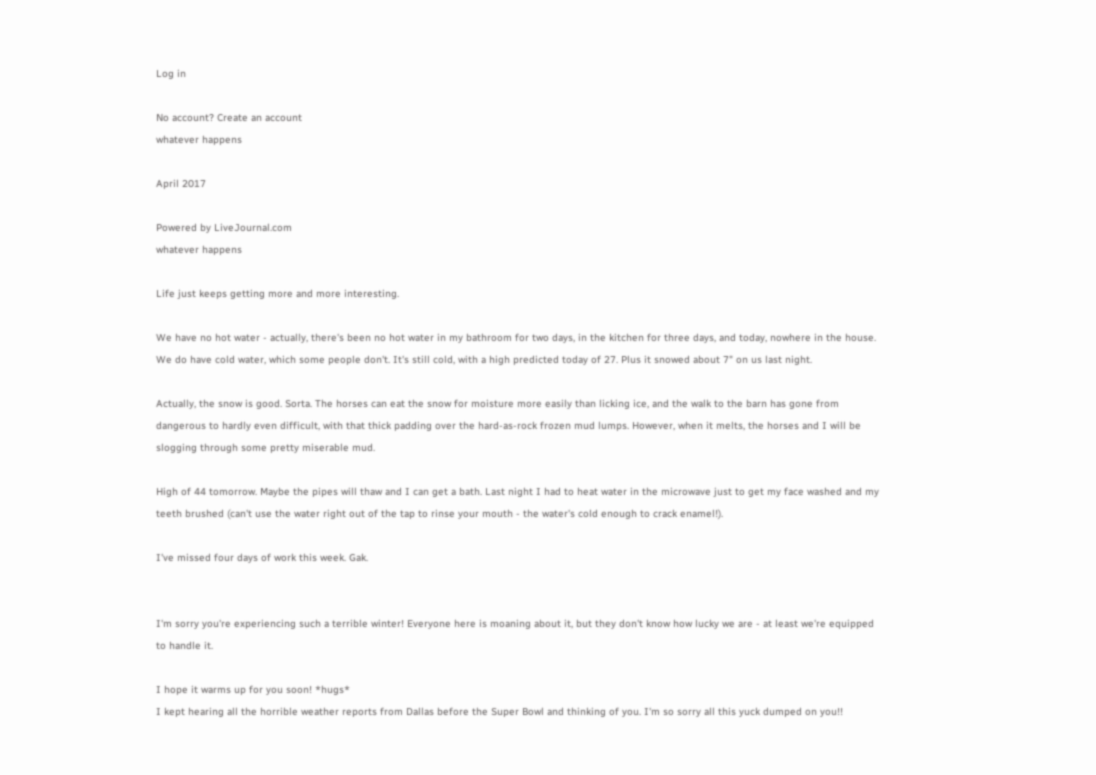Log in

No account? Create an account
whatever happens

April 2017

Powered by LiveJournal.com
whatever happens

Life just keeps getting more and more interesting.

We have no hot water - actually, there's been no hot water in my bathroom for two days, in the kitchen for three days, and today, nowhere in the house. We do have cold water, which some people don't. It's still cold, with a high predicted today of 27. Plus it snowed about 7" on us last night.

Actually, the snow is good. Sorta. The horses can eat the snow for moisture more easily than licking ice, and the walk to the barn has gone from dangerous to hardly even difficult, with that thick padding over the hard-as-rock frozen mud lumps. However, when it melts, the horses and I will be slogging through some pretty miserable mud.

High of 44 tomorrow. Maybe the pipes will thaw and I can get a bath. Last night I had to heat water in the microwave just to get my face washed and my teeth brushed (can't use the water right out of the tap to rinse your mouth - the water's cold enough to crack enamel!).

I've missed four days of work this week. Gak.


I'm sorry you're experiencing such a terrible winter! Everyone here is moaning about it, but they don't know how lucky we are - at least we're equipped to handle it.

I hope it warms up for you soon! *hugs*
I kept hearing all the horrible weather reports from Dallas before the Super Bowl and thinking of you. I'm so sorry all this yuck dumped on you!!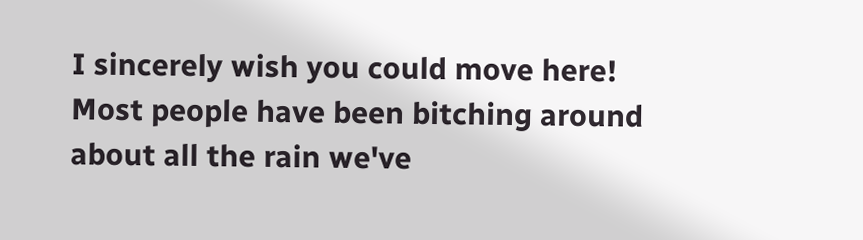I sincerely wish you could move here! Most people have been bitching around about all the rain we've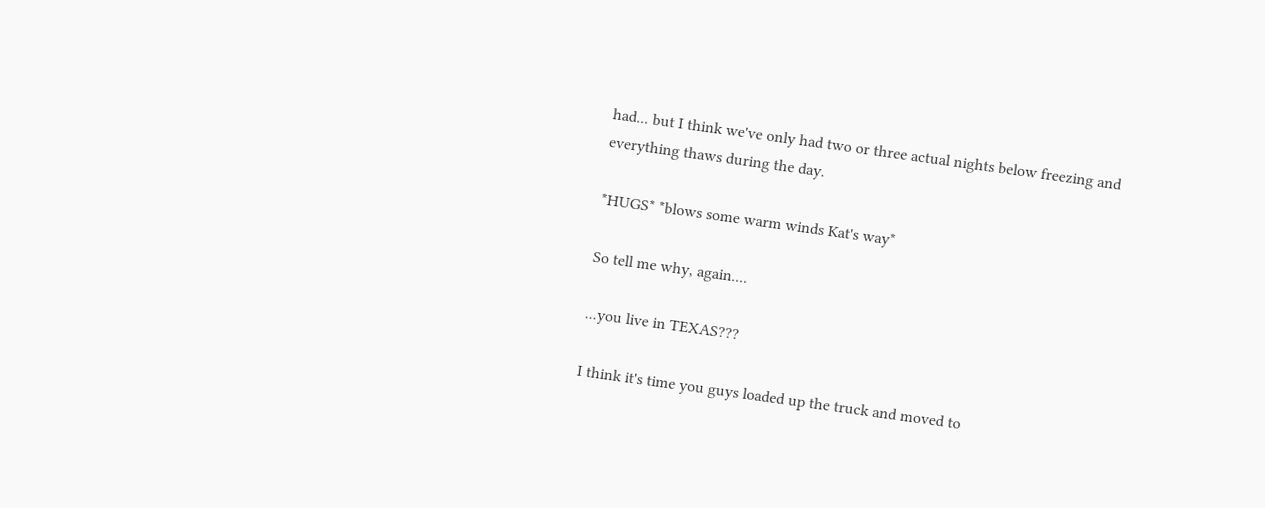had... but I think we've only had two or three actual nights below freezing and everything thaws during the day.

*HUGS* *blows some warm winds Kat's way*

So tell me why, again....

...you live in TEXAS???

I think it's time you guys loaded up the truck and moved to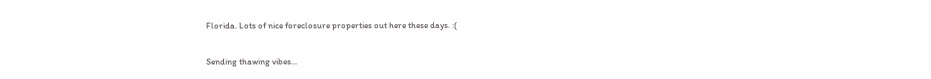Florida. Lots of nice foreclosure properties out here these days. :(

Sending thawing vibes...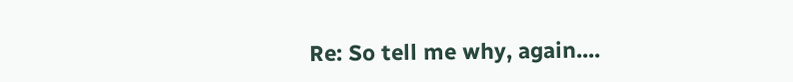Re: So tell me why, again....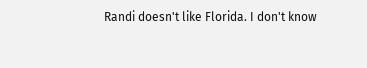Randi doesn't like Florida. I don't know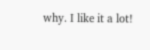why. I like it a lot!